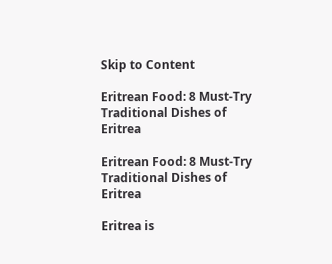Skip to Content

Eritrean Food: 8 Must-Try Traditional Dishes of Eritrea

Eritrean Food: 8 Must-Try Traditional Dishes of Eritrea

Eritrea is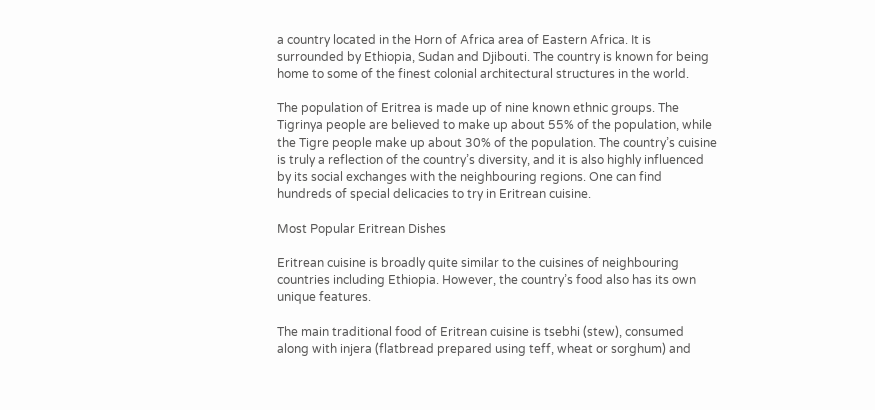a country located in the Horn of Africa area of Eastern Africa. It is surrounded by Ethiopia, Sudan and Djibouti. The country is known for being home to some of the finest colonial architectural structures in the world.

The population of Eritrea is made up of nine known ethnic groups. The Tigrinya people are believed to make up about 55% of the population, while the Tigre people make up about 30% of the population. The country’s cuisine is truly a reflection of the country’s diversity, and it is also highly influenced by its social exchanges with the neighbouring regions. One can find hundreds of special delicacies to try in Eritrean cuisine.

Most Popular Eritrean Dishes

Eritrean cuisine is broadly quite similar to the cuisines of neighbouring countries including Ethiopia. However, the country’s food also has its own unique features.

The main traditional food of Eritrean cuisine is tsebhi (stew), consumed along with injera (flatbread prepared using teff, wheat or sorghum) and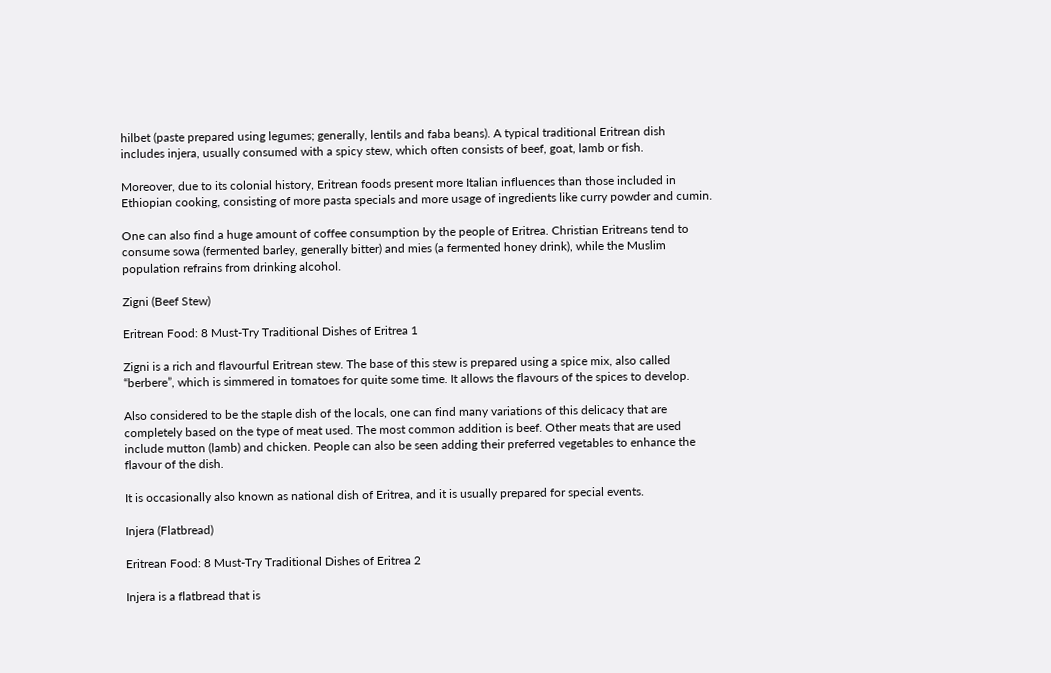hilbet (paste prepared using legumes; generally, lentils and faba beans). A typical traditional Eritrean dish includes injera, usually consumed with a spicy stew, which often consists of beef, goat, lamb or fish.

Moreover, due to its colonial history, Eritrean foods present more Italian influences than those included in Ethiopian cooking, consisting of more pasta specials and more usage of ingredients like curry powder and cumin.

One can also find a huge amount of coffee consumption by the people of Eritrea. Christian Eritreans tend to consume sowa (fermented barley, generally bitter) and mies (a fermented honey drink), while the Muslim population refrains from drinking alcohol.

Zigni (Beef Stew)

Eritrean Food: 8 Must-Try Traditional Dishes of Eritrea 1

Zigni is a rich and flavourful Eritrean stew. The base of this stew is prepared using a spice mix, also called “berbere”, which is simmered in tomatoes for quite some time. It allows the flavours of the spices to develop.

Also considered to be the staple dish of the locals, one can find many variations of this delicacy that are completely based on the type of meat used. The most common addition is beef. Other meats that are used include mutton (lamb) and chicken. People can also be seen adding their preferred vegetables to enhance the flavour of the dish.

It is occasionally also known as national dish of Eritrea, and it is usually prepared for special events.

Injera (Flatbread)

Eritrean Food: 8 Must-Try Traditional Dishes of Eritrea 2

Injera is a flatbread that is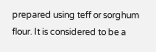prepared using teff or sorghum flour. It is considered to be a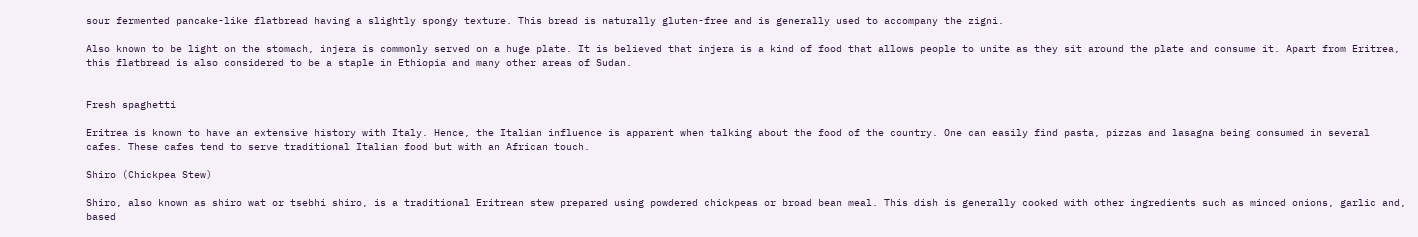sour fermented pancake-like flatbread having a slightly spongy texture. This bread is naturally gluten-free and is generally used to accompany the zigni.

Also known to be light on the stomach, injera is commonly served on a huge plate. It is believed that injera is a kind of food that allows people to unite as they sit around the plate and consume it. Apart from Eritrea, this flatbread is also considered to be a staple in Ethiopia and many other areas of Sudan.


Fresh spaghetti

Eritrea is known to have an extensive history with Italy. Hence, the Italian influence is apparent when talking about the food of the country. One can easily find pasta, pizzas and lasagna being consumed in several cafes. These cafes tend to serve traditional Italian food but with an African touch.

Shiro (Chickpea Stew)

Shiro, also known as shiro wat or tsebhi shiro, is a traditional Eritrean stew prepared using powdered chickpeas or broad bean meal. This dish is generally cooked with other ingredients such as minced onions, garlic and, based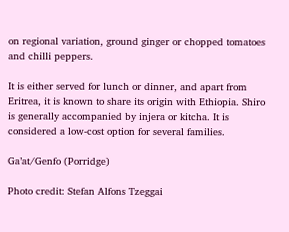on regional variation, ground ginger or chopped tomatoes and chilli peppers.

It is either served for lunch or dinner, and apart from Eritrea, it is known to share its origin with Ethiopia. Shiro is generally accompanied by injera or kitcha. It is considered a low-cost option for several families.

Ga’at/Genfo (Porridge)

Photo credit: Stefan Alfons Tzeggai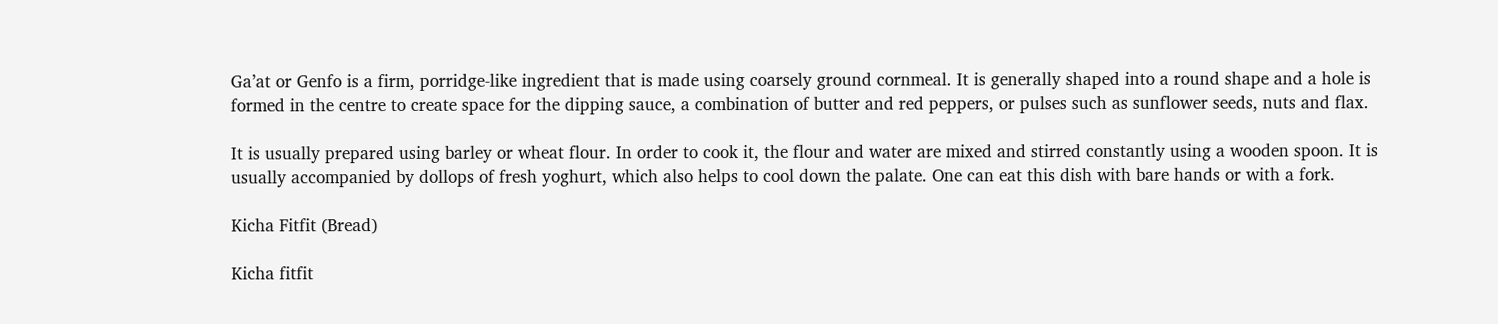Ga’at or Genfo is a firm, porridge-like ingredient that is made using coarsely ground cornmeal. It is generally shaped into a round shape and a hole is formed in the centre to create space for the dipping sauce, a combination of butter and red peppers, or pulses such as sunflower seeds, nuts and flax.

It is usually prepared using barley or wheat flour. In order to cook it, the flour and water are mixed and stirred constantly using a wooden spoon. It is usually accompanied by dollops of fresh yoghurt, which also helps to cool down the palate. One can eat this dish with bare hands or with a fork.

Kicha Fitfit (Bread)

Kicha fitfit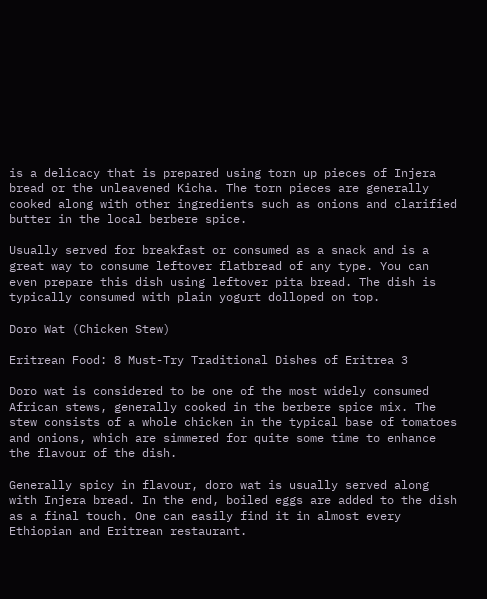is a delicacy that is prepared using torn up pieces of Injera bread or the unleavened Kicha. The torn pieces are generally cooked along with other ingredients such as onions and clarified butter in the local berbere spice.

Usually served for breakfast or consumed as a snack and is a great way to consume leftover flatbread of any type. You can even prepare this dish using leftover pita bread. The dish is typically consumed with plain yogurt dolloped on top.

Doro Wat (Chicken Stew)

Eritrean Food: 8 Must-Try Traditional Dishes of Eritrea 3

Doro wat is considered to be one of the most widely consumed African stews, generally cooked in the berbere spice mix. The stew consists of a whole chicken in the typical base of tomatoes and onions, which are simmered for quite some time to enhance the flavour of the dish.

Generally spicy in flavour, doro wat is usually served along with Injera bread. In the end, boiled eggs are added to the dish as a final touch. One can easily find it in almost every Ethiopian and Eritrean restaurant.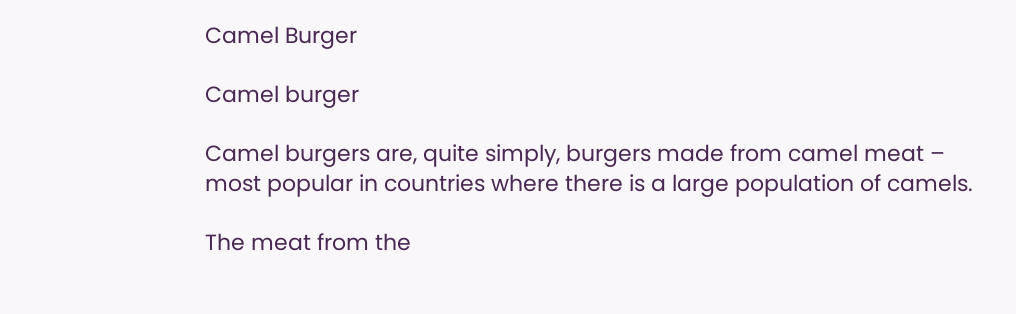Camel Burger

Camel burger

Camel burgers are, quite simply, burgers made from camel meat – most popular in countries where there is a large population of camels.

The meat from the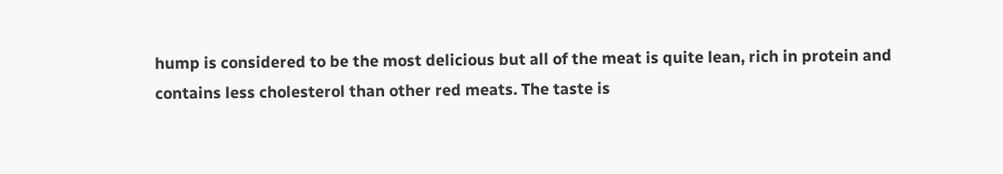hump is considered to be the most delicious but all of the meat is quite lean, rich in protein and contains less cholesterol than other red meats. The taste is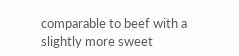comparable to beef with a slightly more sweet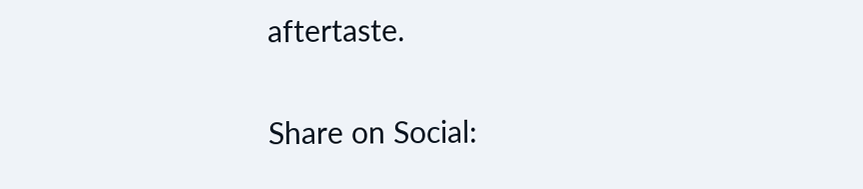aftertaste.

Share on Social: